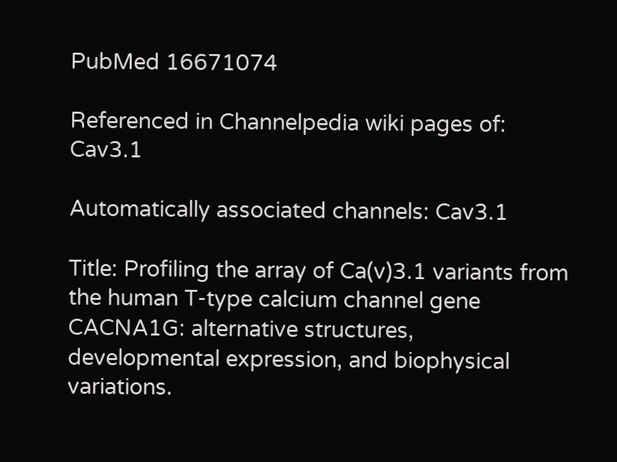PubMed 16671074

Referenced in Channelpedia wiki pages of: Cav3.1

Automatically associated channels: Cav3.1

Title: Profiling the array of Ca(v)3.1 variants from the human T-type calcium channel gene CACNA1G: alternative structures, developmental expression, and biophysical variations.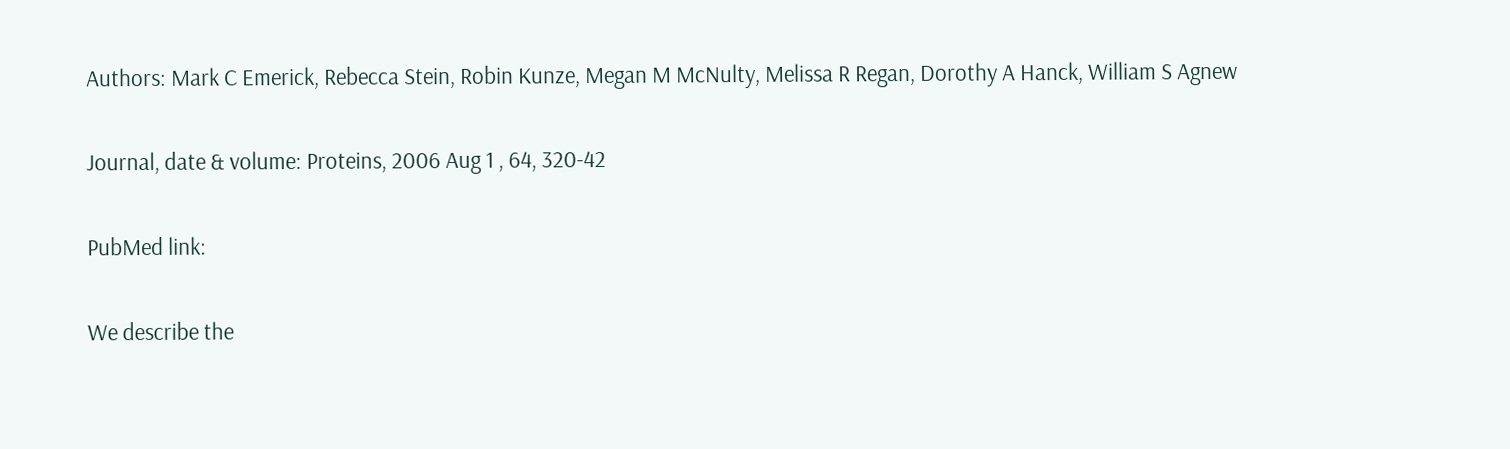Authors: Mark C Emerick, Rebecca Stein, Robin Kunze, Megan M McNulty, Melissa R Regan, Dorothy A Hanck, William S Agnew

Journal, date & volume: Proteins, 2006 Aug 1 , 64, 320-42

PubMed link:

We describe the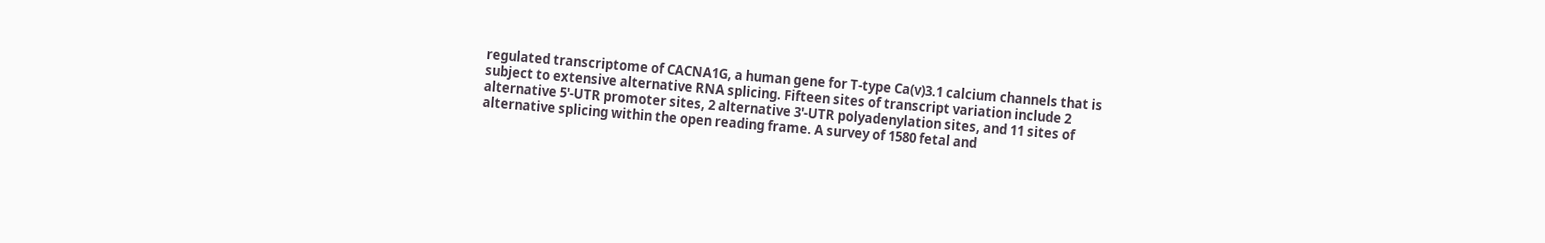regulated transcriptome of CACNA1G, a human gene for T-type Ca(v)3.1 calcium channels that is subject to extensive alternative RNA splicing. Fifteen sites of transcript variation include 2 alternative 5'-UTR promoter sites, 2 alternative 3'-UTR polyadenylation sites, and 11 sites of alternative splicing within the open reading frame. A survey of 1580 fetal and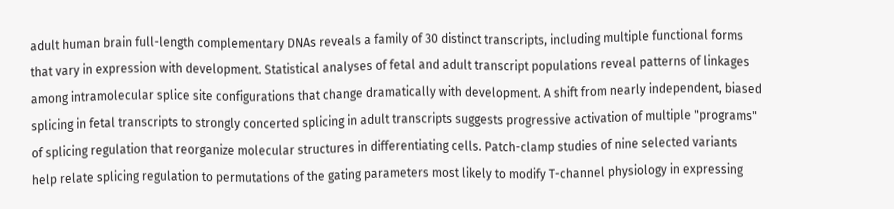adult human brain full-length complementary DNAs reveals a family of 30 distinct transcripts, including multiple functional forms that vary in expression with development. Statistical analyses of fetal and adult transcript populations reveal patterns of linkages among intramolecular splice site configurations that change dramatically with development. A shift from nearly independent, biased splicing in fetal transcripts to strongly concerted splicing in adult transcripts suggests progressive activation of multiple "programs" of splicing regulation that reorganize molecular structures in differentiating cells. Patch-clamp studies of nine selected variants help relate splicing regulation to permutations of the gating parameters most likely to modify T-channel physiology in expressing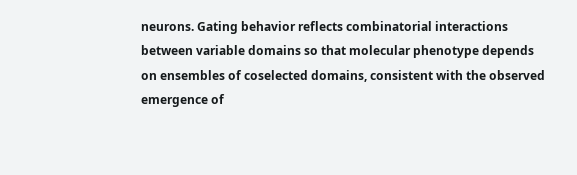neurons. Gating behavior reflects combinatorial interactions between variable domains so that molecular phenotype depends on ensembles of coselected domains, consistent with the observed emergence of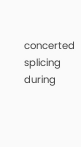concerted splicing during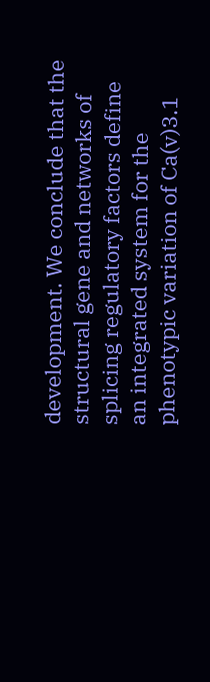development. We conclude that the structural gene and networks of splicing regulatory factors define an integrated system for the phenotypic variation of Ca(v)3.1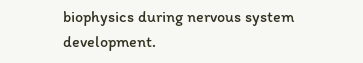biophysics during nervous system development.